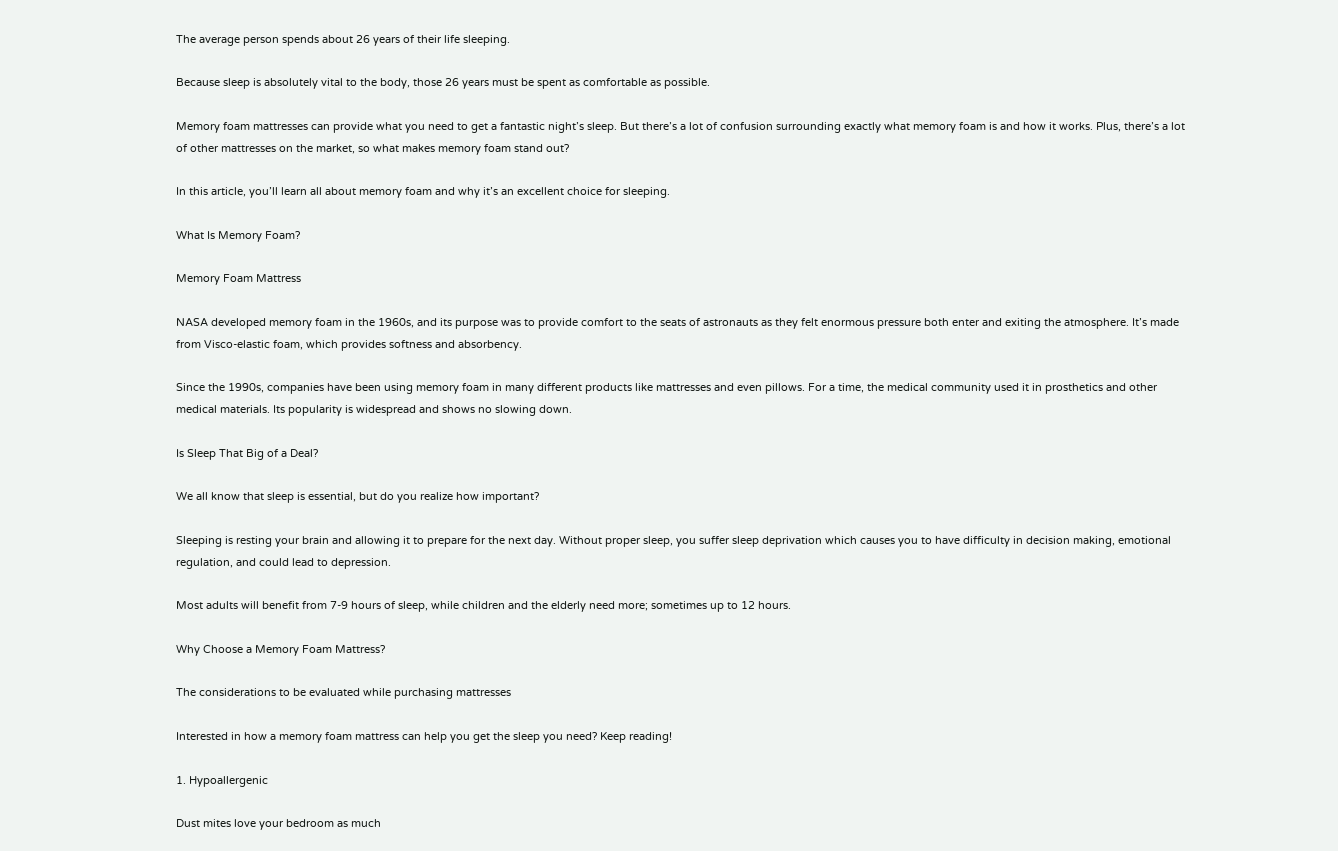The average person spends about 26 years of their life sleeping.

Because sleep is absolutely vital to the body, those 26 years must be spent as comfortable as possible.

Memory foam mattresses can provide what you need to get a fantastic night’s sleep. But there’s a lot of confusion surrounding exactly what memory foam is and how it works. Plus, there’s a lot of other mattresses on the market, so what makes memory foam stand out?

In this article, you’ll learn all about memory foam and why it’s an excellent choice for sleeping.

What Is Memory Foam?

Memory Foam Mattress

NASA developed memory foam in the 1960s, and its purpose was to provide comfort to the seats of astronauts as they felt enormous pressure both enter and exiting the atmosphere. It’s made from Visco-elastic foam, which provides softness and absorbency.

Since the 1990s, companies have been using memory foam in many different products like mattresses and even pillows. For a time, the medical community used it in prosthetics and other medical materials. Its popularity is widespread and shows no slowing down.

Is Sleep That Big of a Deal?

We all know that sleep is essential, but do you realize how important?

Sleeping is resting your brain and allowing it to prepare for the next day. Without proper sleep, you suffer sleep deprivation which causes you to have difficulty in decision making, emotional regulation, and could lead to depression.

Most adults will benefit from 7-9 hours of sleep, while children and the elderly need more; sometimes up to 12 hours.

Why Choose a Memory Foam Mattress?

The considerations to be evaluated while purchasing mattresses

Interested in how a memory foam mattress can help you get the sleep you need? Keep reading!

1. Hypoallergenic

Dust mites love your bedroom as much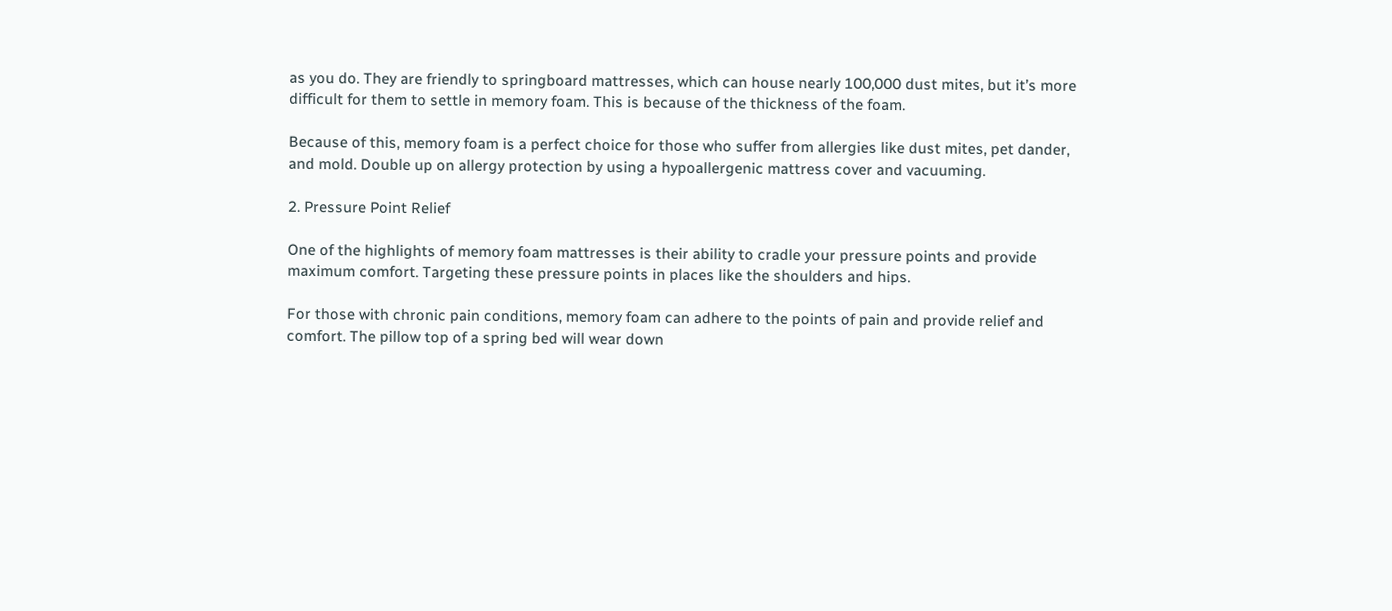as you do. They are friendly to springboard mattresses, which can house nearly 100,000 dust mites, but it’s more difficult for them to settle in memory foam. This is because of the thickness of the foam.

Because of this, memory foam is a perfect choice for those who suffer from allergies like dust mites, pet dander, and mold. Double up on allergy protection by using a hypoallergenic mattress cover and vacuuming.

2. Pressure Point Relief

One of the highlights of memory foam mattresses is their ability to cradle your pressure points and provide maximum comfort. Targeting these pressure points in places like the shoulders and hips.

For those with chronic pain conditions, memory foam can adhere to the points of pain and provide relief and comfort. The pillow top of a spring bed will wear down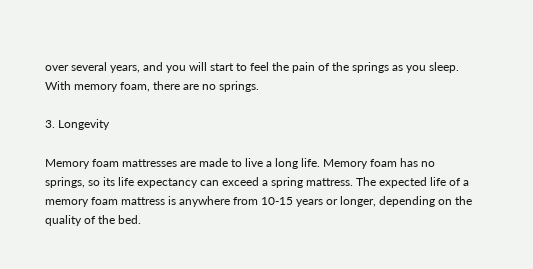over several years, and you will start to feel the pain of the springs as you sleep. With memory foam, there are no springs.

3. Longevity

Memory foam mattresses are made to live a long life. Memory foam has no springs, so its life expectancy can exceed a spring mattress. The expected life of a memory foam mattress is anywhere from 10-15 years or longer, depending on the quality of the bed.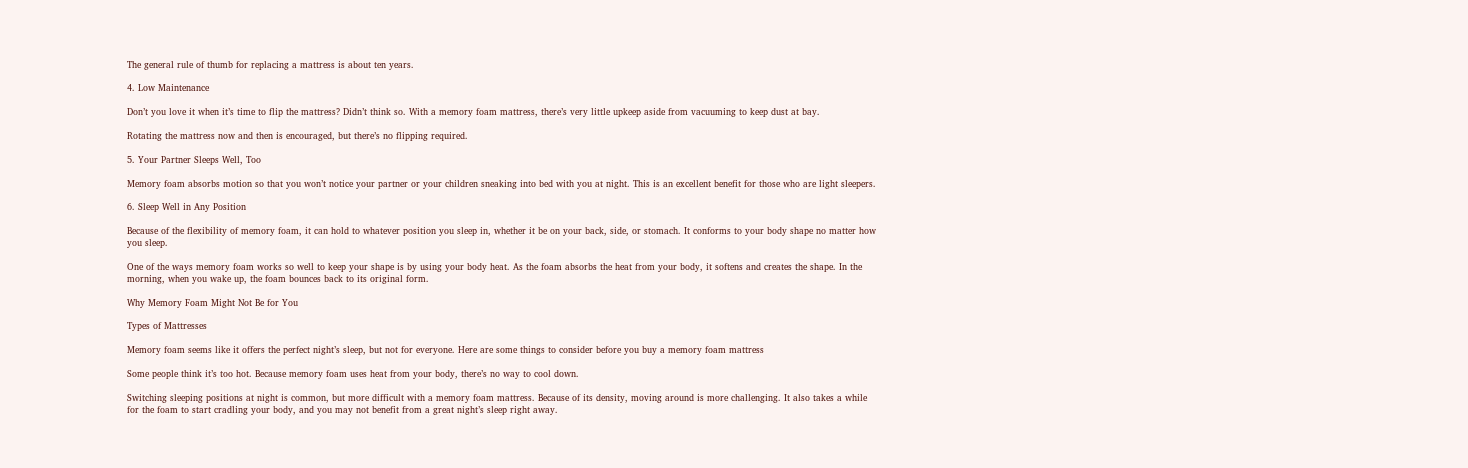The general rule of thumb for replacing a mattress is about ten years.

4. Low Maintenance

Don’t you love it when it’s time to flip the mattress? Didn’t think so. With a memory foam mattress, there’s very little upkeep aside from vacuuming to keep dust at bay.

Rotating the mattress now and then is encouraged, but there’s no flipping required.

5. Your Partner Sleeps Well, Too

Memory foam absorbs motion so that you won’t notice your partner or your children sneaking into bed with you at night. This is an excellent benefit for those who are light sleepers.

6. Sleep Well in Any Position

Because of the flexibility of memory foam, it can hold to whatever position you sleep in, whether it be on your back, side, or stomach. It conforms to your body shape no matter how you sleep.

One of the ways memory foam works so well to keep your shape is by using your body heat. As the foam absorbs the heat from your body, it softens and creates the shape. In the morning, when you wake up, the foam bounces back to its original form.

Why Memory Foam Might Not Be for You

Types of Mattresses

Memory foam seems like it offers the perfect night’s sleep, but not for everyone. Here are some things to consider before you buy a memory foam mattress

Some people think it’s too hot. Because memory foam uses heat from your body, there’s no way to cool down.

Switching sleeping positions at night is common, but more difficult with a memory foam mattress. Because of its density, moving around is more challenging. It also takes a while for the foam to start cradling your body, and you may not benefit from a great night’s sleep right away.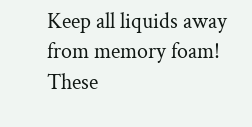Keep all liquids away from memory foam! These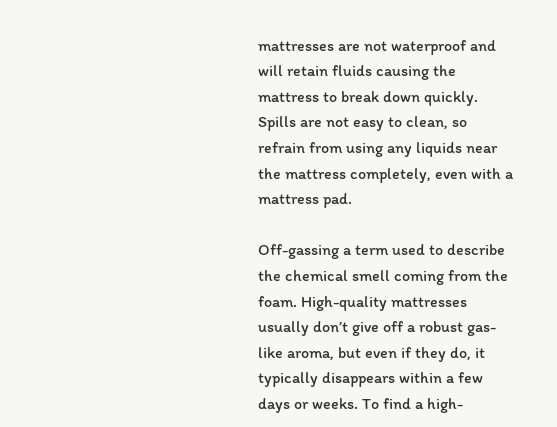mattresses are not waterproof and will retain fluids causing the mattress to break down quickly. Spills are not easy to clean, so refrain from using any liquids near the mattress completely, even with a mattress pad.

Off-gassing a term used to describe the chemical smell coming from the foam. High-quality mattresses usually don’t give off a robust gas-like aroma, but even if they do, it typically disappears within a few days or weeks. To find a high-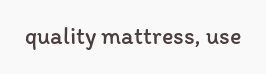quality mattress, use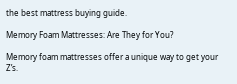the best mattress buying guide.

Memory Foam Mattresses: Are They for You?

Memory foam mattresses offer a unique way to get your Z’s.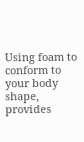Using foam to conform to your body shape, provides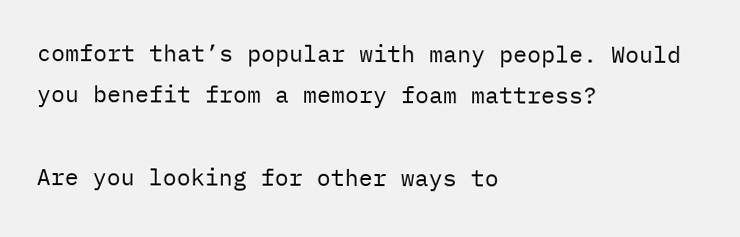comfort that’s popular with many people. Would you benefit from a memory foam mattress?

Are you looking for other ways to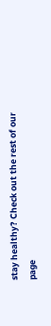stay healthy? Check out the rest of our page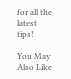for all the latest tips!

You May Also Like